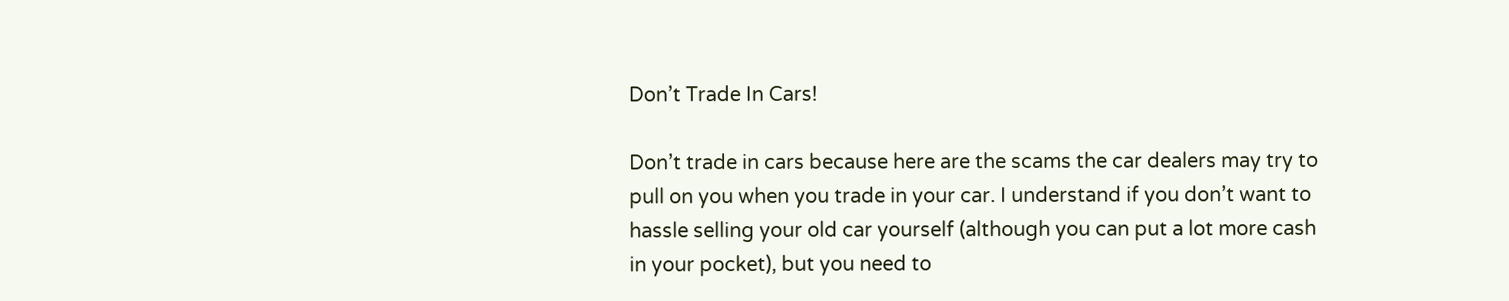Don’t Trade In Cars!

Don’t trade in cars because here are the scams the car dealers may try to pull on you when you trade in your car. I understand if you don’t want to hassle selling your old car yourself (although you can put a lot more cash in your pocket), but you need to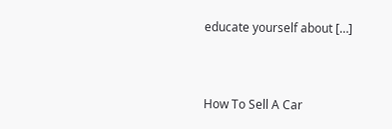educate yourself about […]


How To Sell A Car